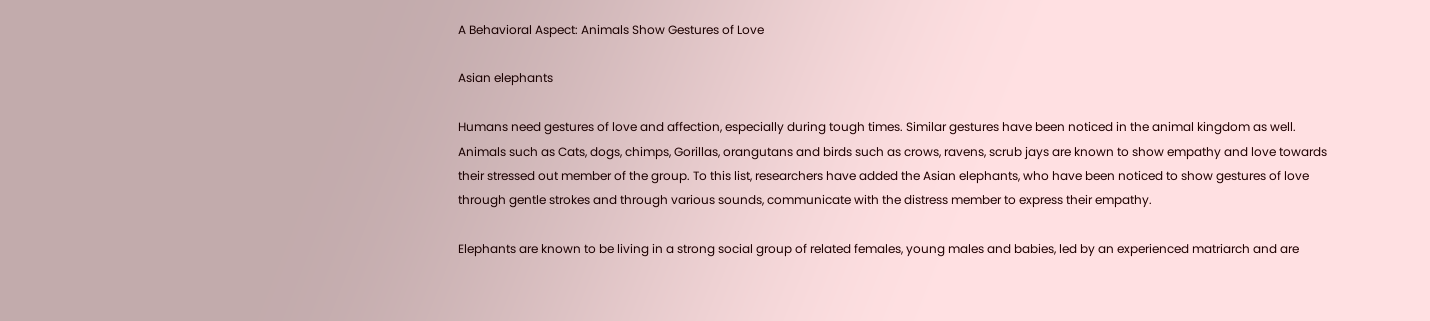A Behavioral Aspect: Animals Show Gestures of Love

Asian elephants

Humans need gestures of love and affection, especially during tough times. Similar gestures have been noticed in the animal kingdom as well. Animals such as Cats, dogs, chimps, Gorillas, orangutans and birds such as crows, ravens, scrub jays are known to show empathy and love towards their stressed out member of the group. To this list, researchers have added the Asian elephants, who have been noticed to show gestures of love through gentle strokes and through various sounds, communicate with the distress member to express their empathy.

Elephants are known to be living in a strong social group of related females, young males and babies, led by an experienced matriarch and are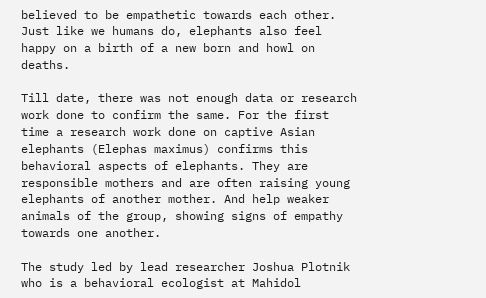believed to be empathetic towards each other. Just like we humans do, elephants also feel happy on a birth of a new born and howl on deaths.

Till date, there was not enough data or research work done to confirm the same. For the first time a research work done on captive Asian elephants (Elephas maximus) confirms this behavioral aspects of elephants. They are responsible mothers and are often raising young elephants of another mother. And help weaker animals of the group, showing signs of empathy towards one another.

The study led by lead researcher Joshua Plotnik who is a behavioral ecologist at Mahidol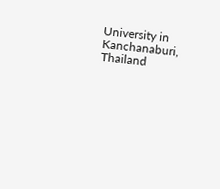University in Kanchanaburi, Thailand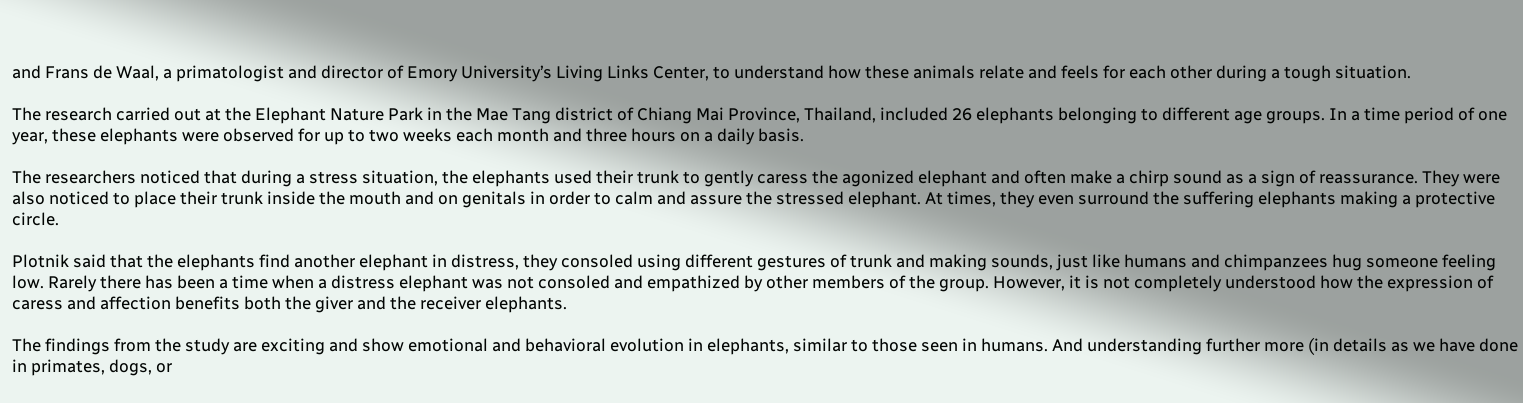and Frans de Waal, a primatologist and director of Emory University’s Living Links Center, to understand how these animals relate and feels for each other during a tough situation.

The research carried out at the Elephant Nature Park in the Mae Tang district of Chiang Mai Province, Thailand, included 26 elephants belonging to different age groups. In a time period of one year, these elephants were observed for up to two weeks each month and three hours on a daily basis.

The researchers noticed that during a stress situation, the elephants used their trunk to gently caress the agonized elephant and often make a chirp sound as a sign of reassurance. They were also noticed to place their trunk inside the mouth and on genitals in order to calm and assure the stressed elephant. At times, they even surround the suffering elephants making a protective circle.

Plotnik said that the elephants find another elephant in distress, they consoled using different gestures of trunk and making sounds, just like humans and chimpanzees hug someone feeling low. Rarely there has been a time when a distress elephant was not consoled and empathized by other members of the group. However, it is not completely understood how the expression of caress and affection benefits both the giver and the receiver elephants.

The findings from the study are exciting and show emotional and behavioral evolution in elephants, similar to those seen in humans. And understanding further more (in details as we have done in primates, dogs, or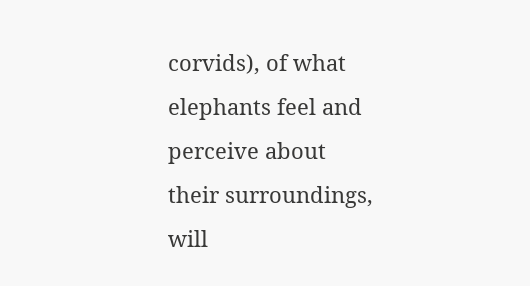corvids), of what elephants feel and perceive about their surroundings, will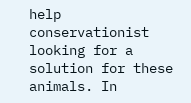help conservationist looking for a solution for these animals. In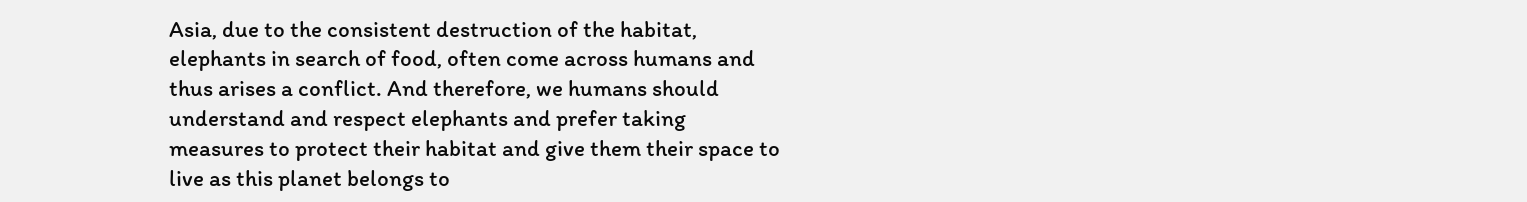Asia, due to the consistent destruction of the habitat, elephants in search of food, often come across humans and thus arises a conflict. And therefore, we humans should understand and respect elephants and prefer taking measures to protect their habitat and give them their space to live as this planet belongs to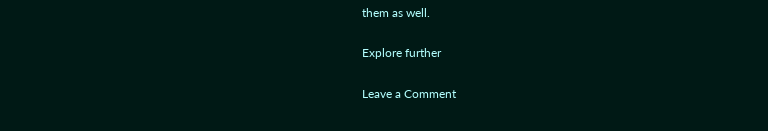them as well.

Explore further

Leave a Comment